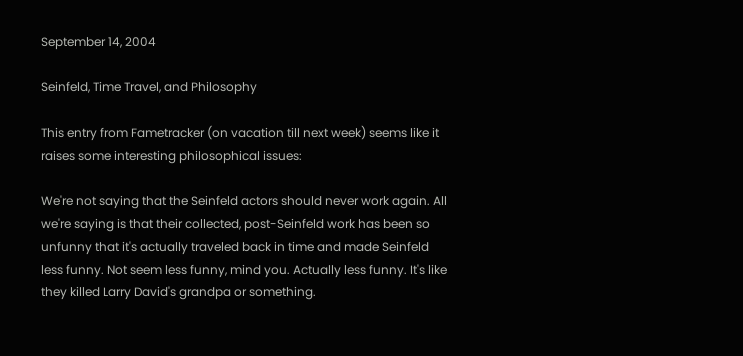September 14, 2004

Seinfeld, Time Travel, and Philosophy

This entry from Fametracker (on vacation till next week) seems like it raises some interesting philosophical issues:

We're not saying that the Seinfeld actors should never work again. All we're saying is that their collected, post-Seinfeld work has been so unfunny that it's actually traveled back in time and made Seinfeld less funny. Not seem less funny, mind you. Actually less funny. It's like they killed Larry David's grandpa or something.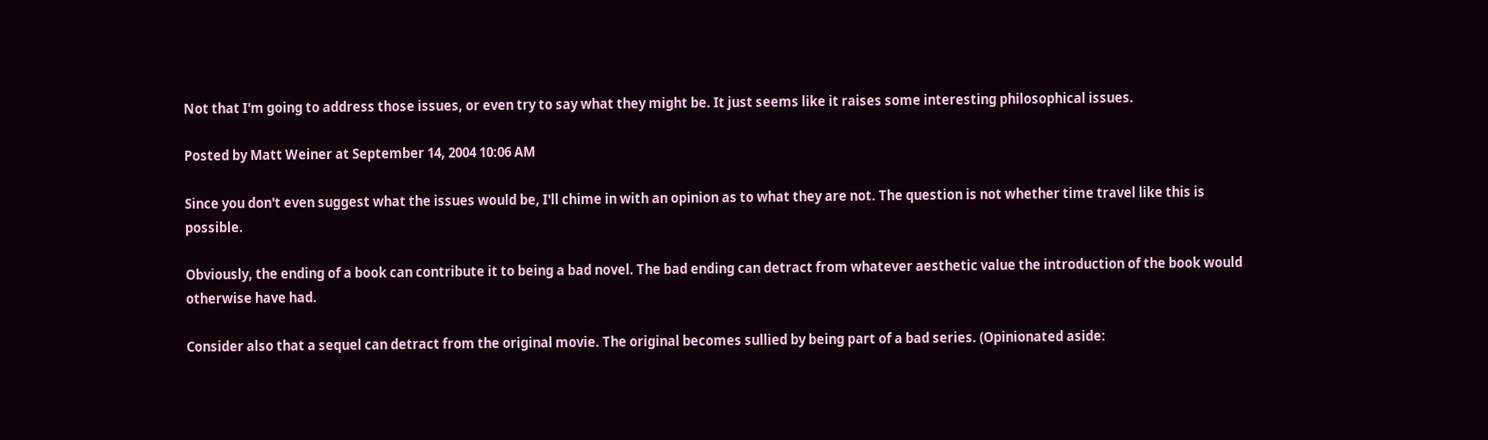Not that I'm going to address those issues, or even try to say what they might be. It just seems like it raises some interesting philosophical issues.

Posted by Matt Weiner at September 14, 2004 10:06 AM

Since you don't even suggest what the issues would be, I'll chime in with an opinion as to what they are not. The question is not whether time travel like this is possible.

Obviously, the ending of a book can contribute it to being a bad novel. The bad ending can detract from whatever aesthetic value the introduction of the book would otherwise have had.

Consider also that a sequel can detract from the original movie. The original becomes sullied by being part of a bad series. (Opinionated aside: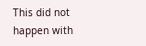This did not happen with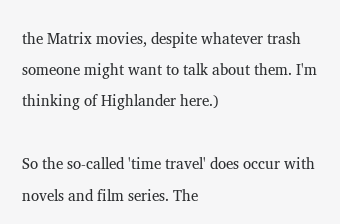the Matrix movies, despite whatever trash someone might want to talk about them. I'm thinking of Highlander here.)

So the so-called 'time travel' does occur with novels and film series. The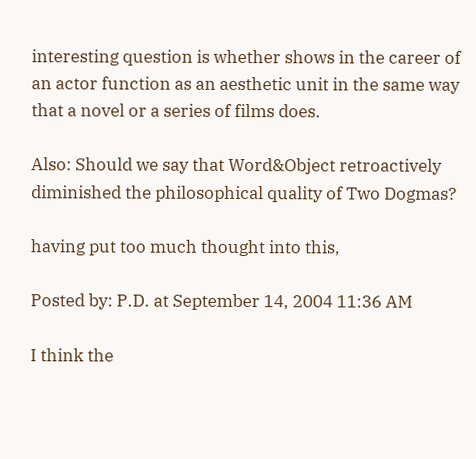interesting question is whether shows in the career of an actor function as an aesthetic unit in the same way that a novel or a series of films does.

Also: Should we say that Word&Object retroactively diminished the philosophical quality of Two Dogmas?

having put too much thought into this,

Posted by: P.D. at September 14, 2004 11:36 AM

I think the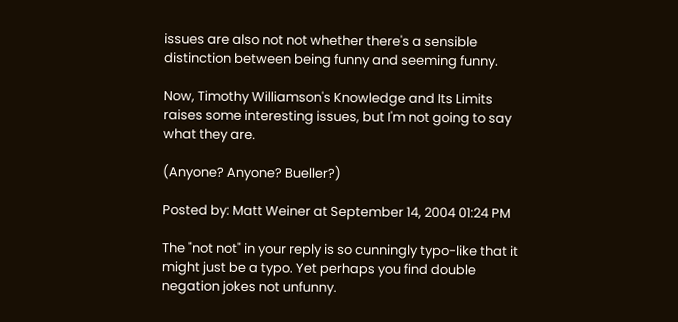issues are also not not whether there's a sensible distinction between being funny and seeming funny.

Now, Timothy Williamson's Knowledge and Its Limits raises some interesting issues, but I'm not going to say what they are.

(Anyone? Anyone? Bueller?)

Posted by: Matt Weiner at September 14, 2004 01:24 PM

The "not not" in your reply is so cunningly typo-like that it might just be a typo. Yet perhaps you find double negation jokes not unfunny.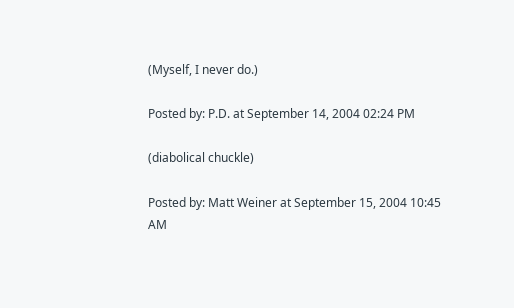(Myself, I never do.)

Posted by: P.D. at September 14, 2004 02:24 PM

(diabolical chuckle)

Posted by: Matt Weiner at September 15, 2004 10:45 AM